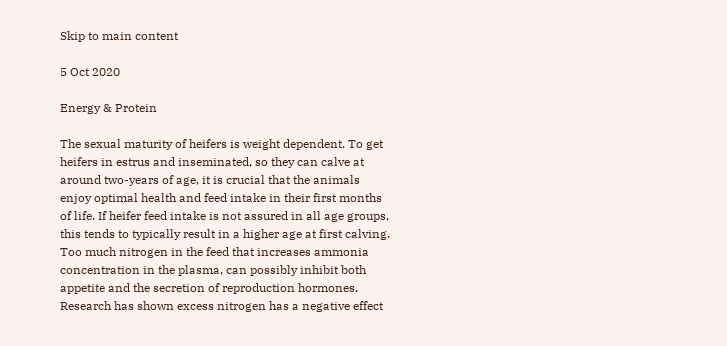Skip to main content

5 Oct 2020

Energy & Protein

The sexual maturity of heifers is weight dependent. To get heifers in estrus and inseminated, so they can calve at around two-years of age, it is crucial that the animals enjoy optimal health and feed intake in their first months of life. If heifer feed intake is not assured in all age groups, this tends to typically result in a higher age at first calving. Too much nitrogen in the feed that increases ammonia concentration in the plasma, can possibly inhibit both appetite and the secretion of reproduction hormones. Research has shown excess nitrogen has a negative effect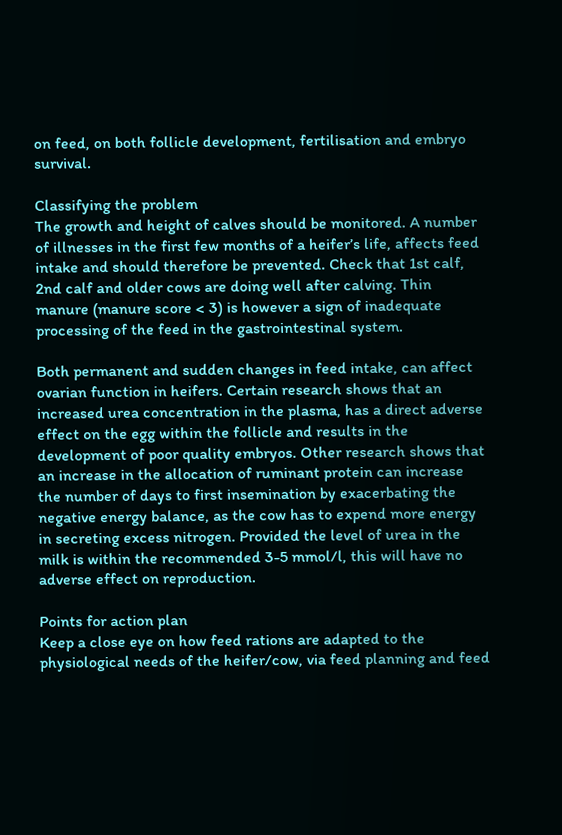on feed, on both follicle development, fertilisation and embryo survival.

Classifying the problem
The growth and height of calves should be monitored. A number of illnesses in the first few months of a heifer’s life, affects feed intake and should therefore be prevented. Check that 1st calf, 2nd calf and older cows are doing well after calving. Thin manure (manure score < 3) is however a sign of inadequate processing of the feed in the gastrointestinal system.

Both permanent and sudden changes in feed intake, can affect ovarian function in heifers. Certain research shows that an increased urea concentration in the plasma, has a direct adverse effect on the egg within the follicle and results in the development of poor quality embryos. Other research shows that an increase in the allocation of ruminant protein can increase the number of days to first insemination by exacerbating the negative energy balance, as the cow has to expend more energy in secreting excess nitrogen. Provided the level of urea in the milk is within the recommended 3-5 mmol/l, this will have no adverse effect on reproduction.

Points for action plan
Keep a close eye on how feed rations are adapted to the physiological needs of the heifer/cow, via feed planning and feed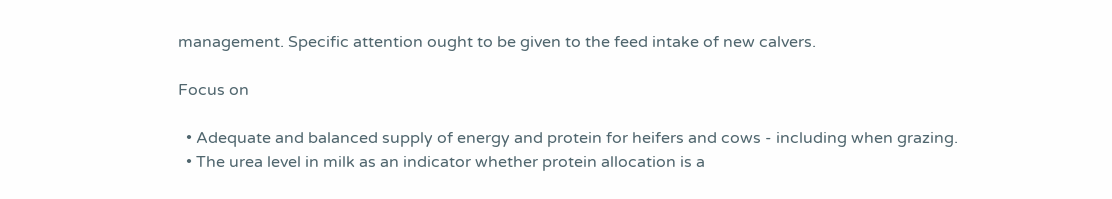management. Specific attention ought to be given to the feed intake of new calvers.

Focus on

  • Adequate and balanced supply of energy and protein for heifers and cows - including when grazing.
  • The urea level in milk as an indicator whether protein allocation is a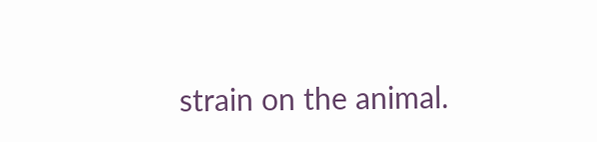strain on the animal.